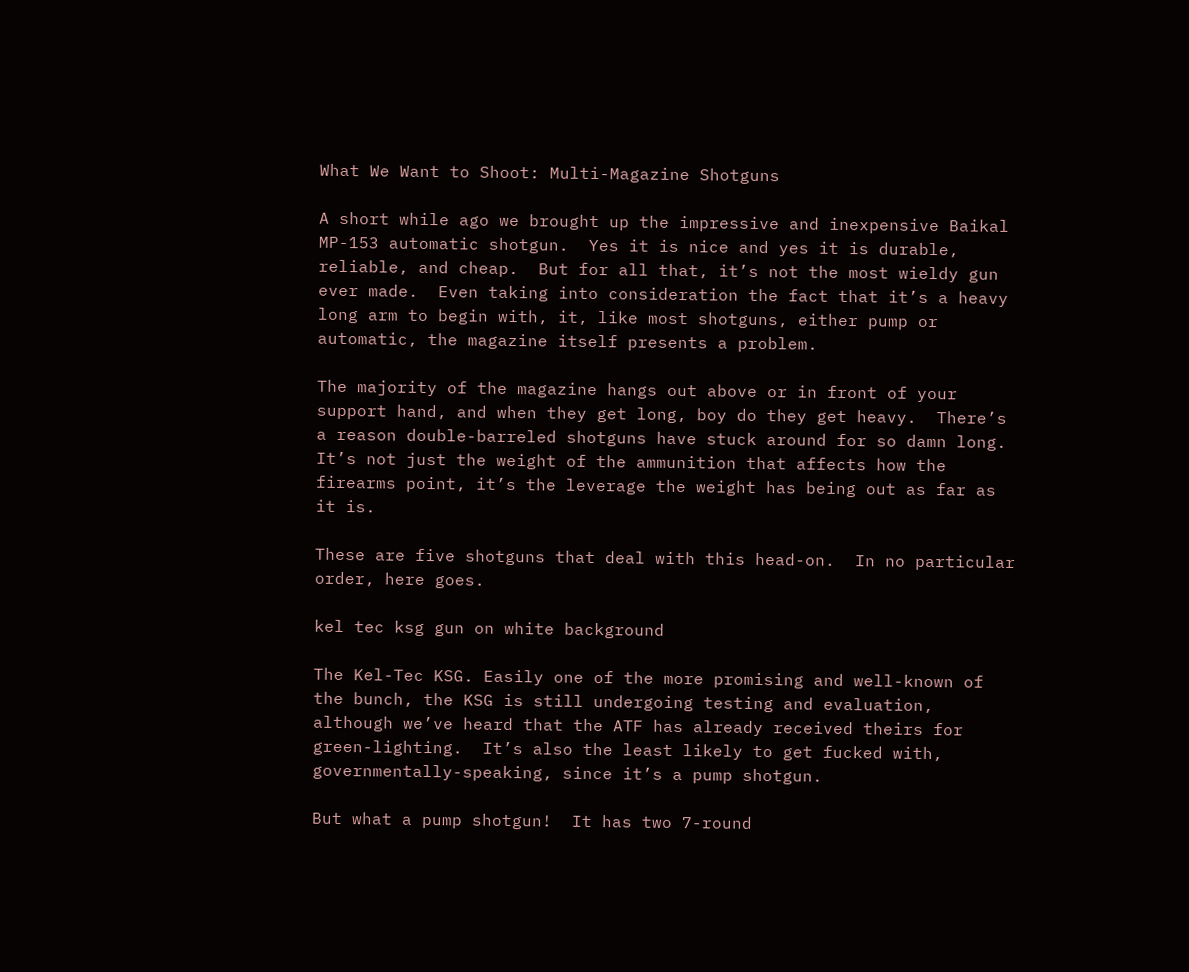What We Want to Shoot: Multi-Magazine Shotguns

A short while ago we brought up the impressive and inexpensive Baikal MP-153 automatic shotgun.  Yes it is nice and yes it is durable, reliable, and cheap.  But for all that, it’s not the most wieldy gun ever made.  Even taking into consideration the fact that it’s a heavy long arm to begin with, it, like most shotguns, either pump or automatic, the magazine itself presents a problem.

The majority of the magazine hangs out above or in front of your support hand, and when they get long, boy do they get heavy.  There’s a reason double-barreled shotguns have stuck around for so damn long.  It’s not just the weight of the ammunition that affects how the firearms point, it’s the leverage the weight has being out as far as it is.

These are five shotguns that deal with this head-on.  In no particular order, here goes.

kel tec ksg gun on white background

The Kel-Tec KSG. Easily one of the more promising and well-known of the bunch, the KSG is still undergoing testing and evaluation, although we’ve heard that the ATF has already received theirs for green-lighting.  It’s also the least likely to get fucked with, governmentally-speaking, since it’s a pump shotgun.

But what a pump shotgun!  It has two 7-round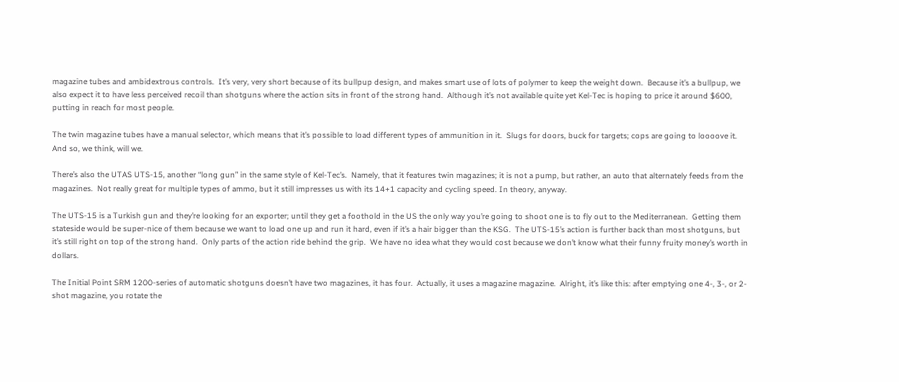magazine tubes and ambidextrous controls.  It’s very, very short because of its bullpup design, and makes smart use of lots of polymer to keep the weight down.  Because it’s a bullpup, we also expect it to have less perceived recoil than shotguns where the action sits in front of the strong hand.  Although it’s not available quite yet Kel-Tec is hoping to price it around $600, putting in reach for most people.

The twin magazine tubes have a manual selector, which means that it’s possible to load different types of ammunition in it.  Slugs for doors, buck for targets; cops are going to loooove it.  And so, we think, will we.

There’s also the UTAS UTS-15, another “long gun” in the same style of Kel-Tec’s.  Namely, that it features twin magazines; it is not a pump, but rather, an auto that alternately feeds from the magazines.  Not really great for multiple types of ammo, but it still impresses us with its 14+1 capacity and cycling speed. In theory, anyway.

The UTS-15 is a Turkish gun and they’re looking for an exporter; until they get a foothold in the US the only way you’re going to shoot one is to fly out to the Mediterranean.  Getting them stateside would be super-nice of them because we want to load one up and run it hard, even if it’s a hair bigger than the KSG.  The UTS-15’s action is further back than most shotguns, but it’s still right on top of the strong hand.  Only parts of the action ride behind the grip.  We have no idea what they would cost because we don’t know what their funny fruity money’s worth in dollars.

The Initial Point SRM 1200-series of automatic shotguns doesn’t have two magazines, it has four.  Actually, it uses a magazine magazine.  Alright, it’s like this: after emptying one 4-, 3-, or 2-shot magazine, you rotate the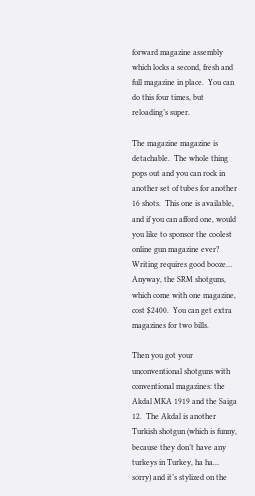forward magazine assembly which locks a second, fresh and full magazine in place.  You can do this four times, but reloading’s super.

The magazine magazine is detachable.  The whole thing pops out and you can rock in another set of tubes for another 16 shots.  This one is available, and if you can afford one, would you like to sponsor the coolest online gun magazine ever?  Writing requires good booze… Anyway, the SRM shotguns, which come with one magazine, cost $2400.  You can get extra magazines for two bills.

Then you got your unconventional shotguns with conventional magazines: the Akdal MKA 1919 and the Saiga 12.  The Akdal is another Turkish shotgun (which is funny, because they don’t have any turkeys in Turkey, ha ha… sorry) and it’s stylized on the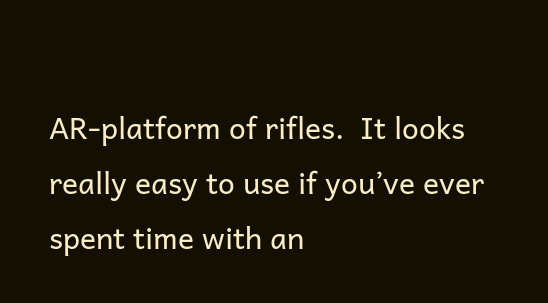AR-platform of rifles.  It looks really easy to use if you’ve ever spent time with an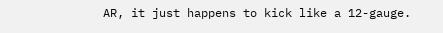AR, it just happens to kick like a 12-gauge.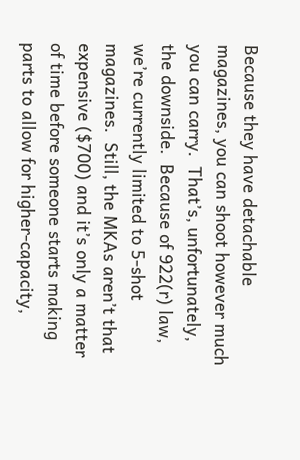Because they have detachable magazines, you can shoot however much you can carry.  That’s, unfortunately, the downside.  Because of 922(r) law, we’re currently limited to 5-shot magazines.  Still, the MKAs aren’t that expensive ($700) and it’s only a matter of time before someone starts making parts to allow for higher-capacity,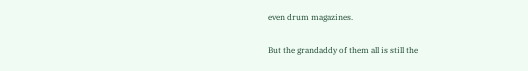even drum magazines.

But the grandaddy of them all is still the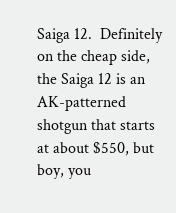Saiga 12.  Definitely on the cheap side, the Saiga 12 is an AK-patterned shotgun that starts at about $550, but boy, you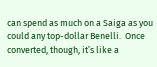can spend as much on a Saiga as you could any top-dollar Benelli.  Once converted, though, it’s like a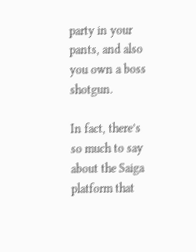party in your pants, and also you own a boss shotgun.

In fact, there’s so much to say about the Saiga platform that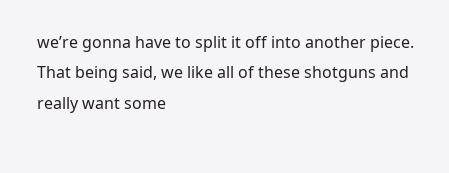we’re gonna have to split it off into another piece.  That being said, we like all of these shotguns and really want some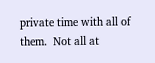private time with all of them.  Not all at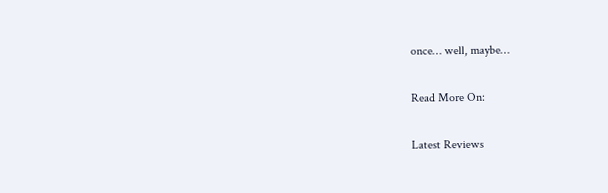once… well, maybe…

Read More On:

Latest Reviews